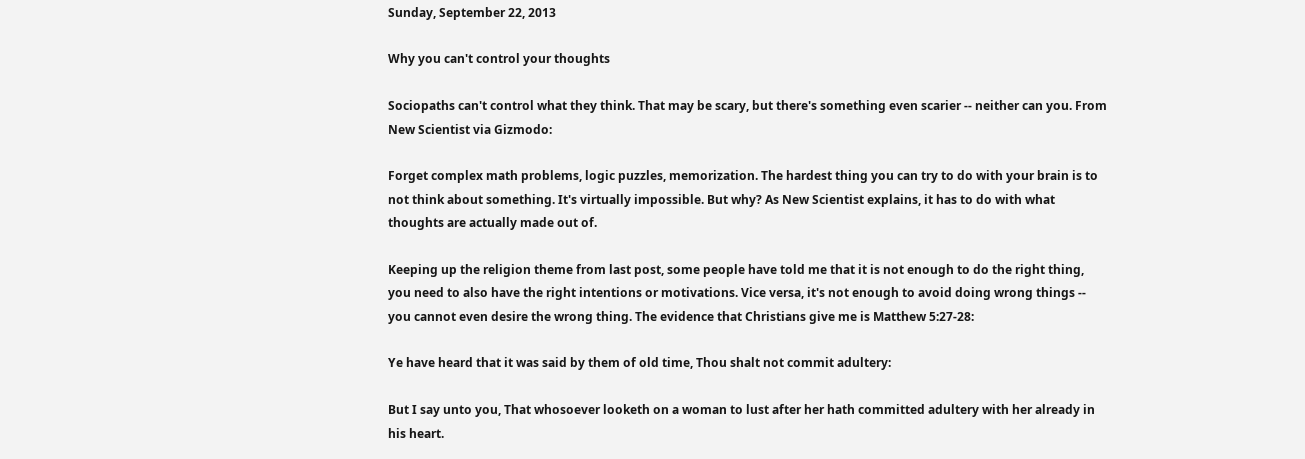Sunday, September 22, 2013

Why you can't control your thoughts

Sociopaths can't control what they think. That may be scary, but there's something even scarier -- neither can you. From New Scientist via Gizmodo:

Forget complex math problems, logic puzzles, memorization. The hardest thing you can try to do with your brain is to not think about something. It's virtually impossible. But why? As New Scientist explains, it has to do with what thoughts are actually made out of.

Keeping up the religion theme from last post, some people have told me that it is not enough to do the right thing, you need to also have the right intentions or motivations. Vice versa, it's not enough to avoid doing wrong things -- you cannot even desire the wrong thing. The evidence that Christians give me is Matthew 5:27-28:

Ye have heard that it was said by them of old time, Thou shalt not commit adultery:

But I say unto you, That whosoever looketh on a woman to lust after her hath committed adultery with her already in his heart.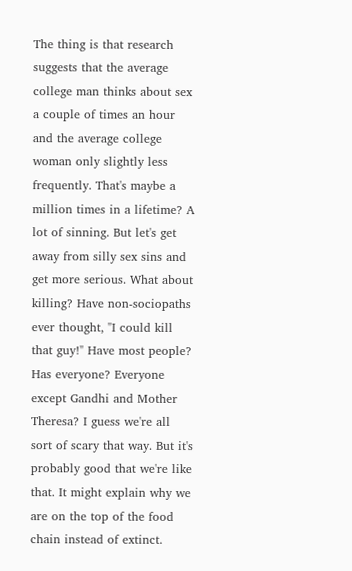The thing is that research suggests that the average college man thinks about sex a couple of times an hour and the average college woman only slightly less frequently. That's maybe a million times in a lifetime? A lot of sinning. But let's get away from silly sex sins and get more serious. What about killing? Have non-sociopaths ever thought, "I could kill that guy!" Have most people? Has everyone? Everyone except Gandhi and Mother Theresa? I guess we're all sort of scary that way. But it's probably good that we're like that. It might explain why we are on the top of the food chain instead of extinct.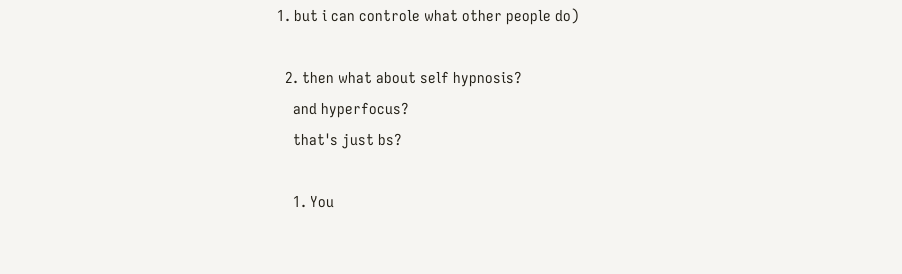1. but i can controle what other people do)

  2. then what about self hypnosis?
    and hyperfocus?
    that's just bs?

    1. You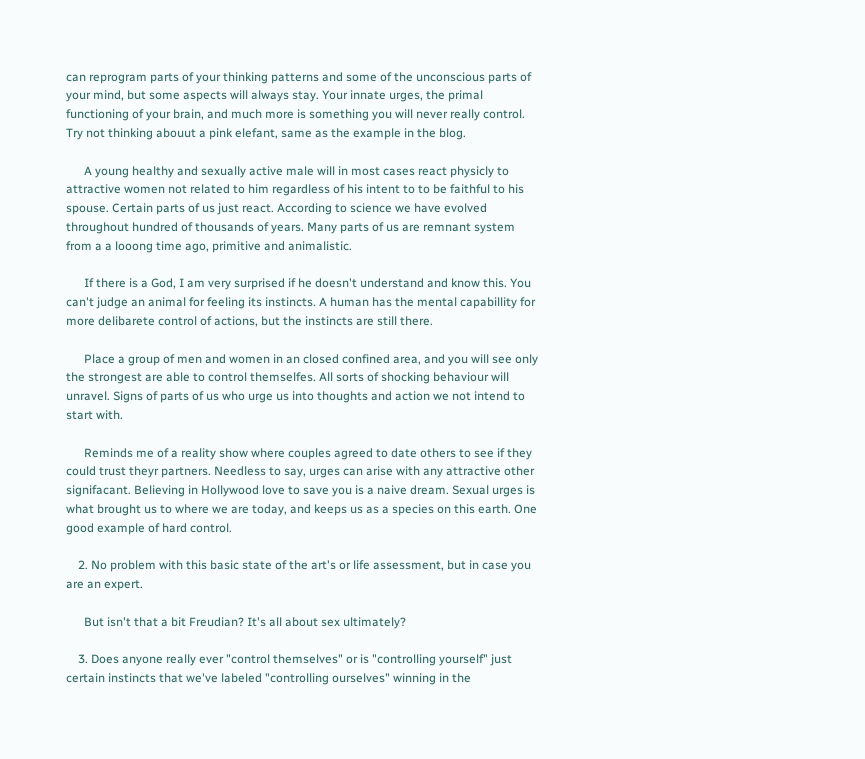can reprogram parts of your thinking patterns and some of the unconscious parts of your mind, but some aspects will always stay. Your innate urges, the primal functioning of your brain, and much more is something you will never really control. Try not thinking abouut a pink elefant, same as the example in the blog.

      A young healthy and sexually active male will in most cases react physicly to attractive women not related to him regardless of his intent to to be faithful to his spouse. Certain parts of us just react. According to science we have evolved throughout hundred of thousands of years. Many parts of us are remnant system from a a looong time ago, primitive and animalistic.

      If there is a God, I am very surprised if he doesn't understand and know this. You can't judge an animal for feeling its instincts. A human has the mental capabillity for more delibarete control of actions, but the instincts are still there.

      Place a group of men and women in an closed confined area, and you will see only the strongest are able to control themselfes. All sorts of shocking behaviour will unravel. Signs of parts of us who urge us into thoughts and action we not intend to start with.

      Reminds me of a reality show where couples agreed to date others to see if they could trust theyr partners. Needless to say, urges can arise with any attractive other signifacant. Believing in Hollywood love to save you is a naive dream. Sexual urges is what brought us to where we are today, and keeps us as a species on this earth. One good example of hard control.

    2. No problem with this basic state of the art's or life assessment, but in case you are an expert.

      But isn't that a bit Freudian? It's all about sex ultimately?

    3. Does anyone really ever "control themselves" or is "controlling yourself" just certain instincts that we've labeled "controlling ourselves" winning in the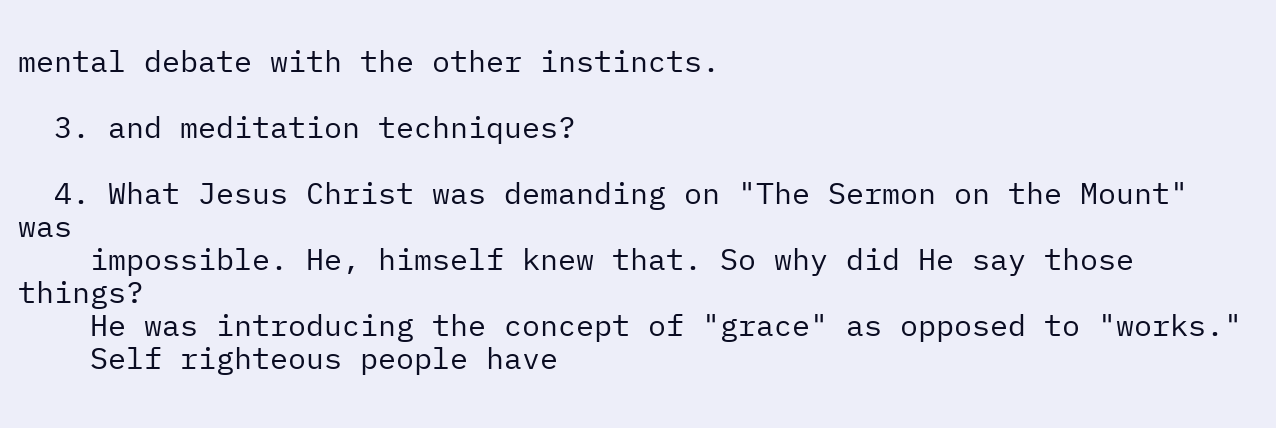mental debate with the other instincts.

  3. and meditation techniques?

  4. What Jesus Christ was demanding on "The Sermon on the Mount" was
    impossible. He, himself knew that. So why did He say those things?
    He was introducing the concept of "grace" as opposed to "works."
    Self righteous people have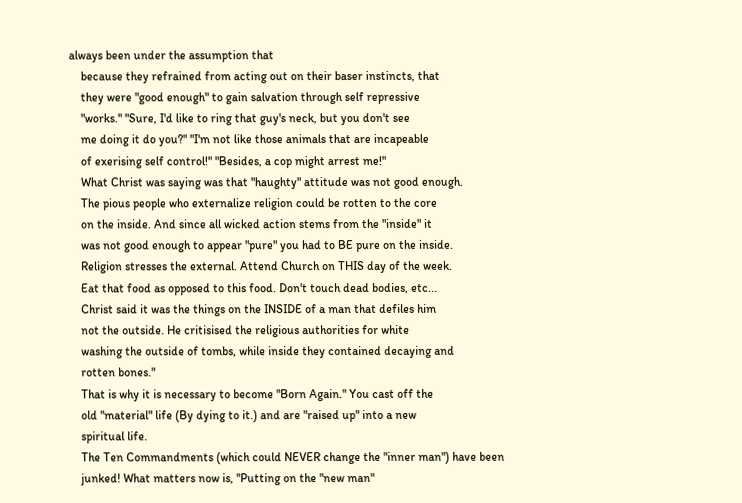always been under the assumption that
    because they refrained from acting out on their baser instincts, that
    they were "good enough" to gain salvation through self repressive
    "works." "Sure, I'd like to ring that guy's neck, but you don't see
    me doing it do you?" "I'm not like those animals that are incapeable
    of exerising self control!" "Besides, a cop might arrest me!"
    What Christ was saying was that "haughty" attitude was not good enough.
    The pious people who externalize religion could be rotten to the core
    on the inside. And since all wicked action stems from the "inside" it
    was not good enough to appear "pure" you had to BE pure on the inside.
    Religion stresses the external. Attend Church on THIS day of the week.
    Eat that food as opposed to this food. Don't touch dead bodies, etc...
    Christ said it was the things on the INSIDE of a man that defiles him
    not the outside. He critisised the religious authorities for white
    washing the outside of tombs, while inside they contained decaying and
    rotten bones."
    That is why it is necessary to become "Born Again." You cast off the
    old "material" life (By dying to it.) and are "raised up" into a new
    spiritual life.
    The Ten Commandments (which could NEVER change the "inner man") have been
    junked! What matters now is, "Putting on the "new man"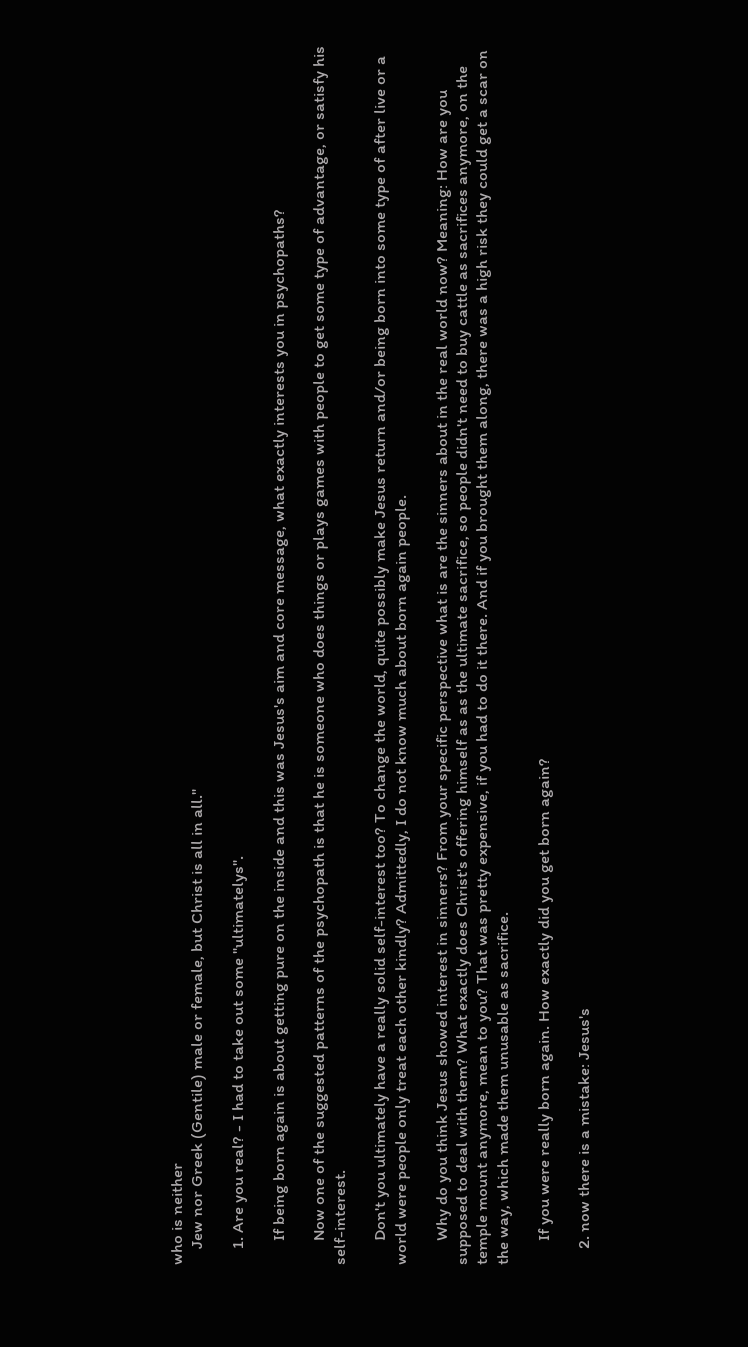who is neither
    Jew nor Greek (Gentile) male or female, but Christ is all in all."

    1. Are you real? - I had to take out some "ultimatelys".

      If being born again is about getting pure on the inside and this was Jesus's aim and core message, what exactly interests you in psychopaths?

      Now one of the suggested patterns of the psychopath is that he is someone who does things or plays games with people to get some type of advantage, or satisfy his self-interest.

      Don't you ultimately have a really solid self-interest too? To change the world, quite possibly make Jesus return and/or being born into some type of after live or a world were people only treat each other kindly? Admittedly, I do not know much about born again people.

      Why do you think Jesus showed interest in sinners? From your specific perspective what is are the sinners about in the real world now? Meaning: How are you supposed to deal with them? What exactly does Christ's offering himself as as the ultimate sacrifice, so people didn't need to buy cattle as sacrifices anymore, on the temple mount anymore, mean to you? That was pretty expensive, if you had to do it there. And if you brought them along, there was a high risk they could get a scar on the way, which made them unusable as sacrifice.

      If you were really born again. How exactly did you get born again?

    2. now there is a mistake: Jesus's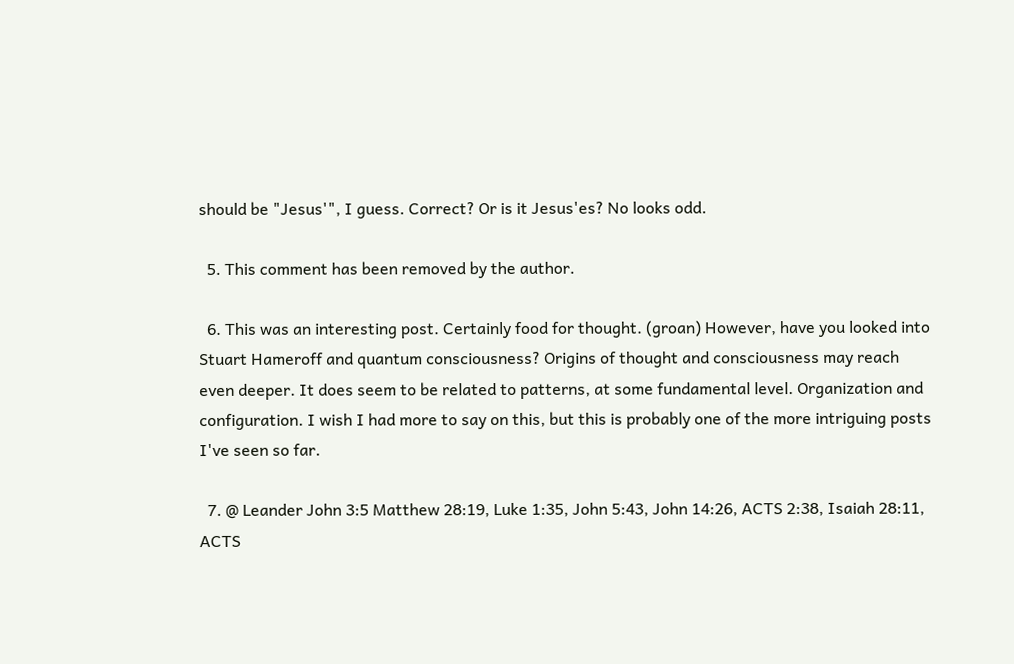should be "Jesus'", I guess. Correct? Or is it Jesus'es? No looks odd.

  5. This comment has been removed by the author.

  6. This was an interesting post. Certainly food for thought. (groan) However, have you looked into Stuart Hameroff and quantum consciousness? Origins of thought and consciousness may reach even deeper. It does seem to be related to patterns, at some fundamental level. Organization and configuration. I wish I had more to say on this, but this is probably one of the more intriguing posts I've seen so far.

  7. @ Leander John 3:5 Matthew 28:19, Luke 1:35, John 5:43, John 14:26, ACTS 2:38, Isaiah 28:11, ACTS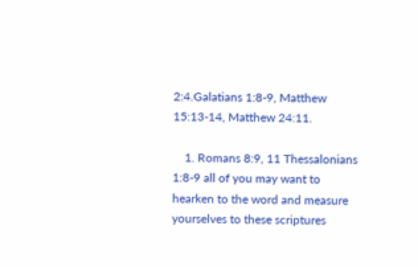2:4.Galatians 1:8-9, Matthew 15:13-14, Matthew 24:11.

    1. Romans 8:9, 11 Thessalonians 1:8-9 all of you may want to hearken to the word and measure yourselves to these scriptures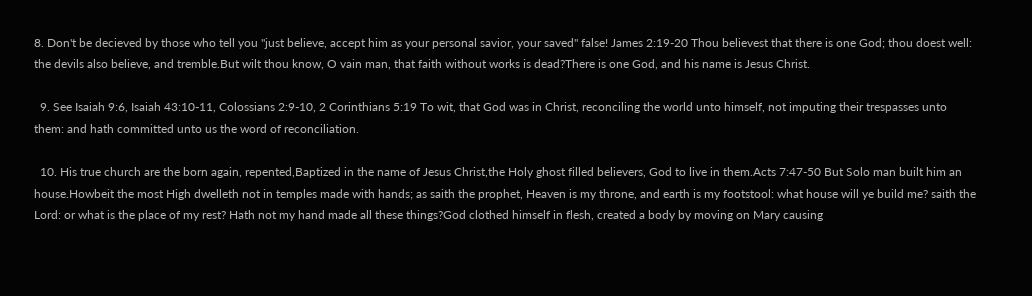8. Don't be decieved by those who tell you "just believe, accept him as your personal savior, your saved" false! James 2:19-20 Thou believest that there is one God; thou doest well: the devils also believe, and tremble.But wilt thou know, O vain man, that faith without works is dead?There is one God, and his name is Jesus Christ.

  9. See Isaiah 9:6, Isaiah 43:10-11, Colossians 2:9-10, 2 Corinthians 5:19 To wit, that God was in Christ, reconciling the world unto himself, not imputing their trespasses unto them: and hath committed unto us the word of reconciliation.

  10. His true church are the born again, repented,Baptized in the name of Jesus Christ,the Holy ghost filled believers, God to live in them.Acts 7:47-50 But Solo man built him an house.Howbeit the most High dwelleth not in temples made with hands; as saith the prophet, Heaven is my throne, and earth is my footstool: what house will ye build me? saith the Lord: or what is the place of my rest? Hath not my hand made all these things?God clothed himself in flesh, created a body by moving on Mary causing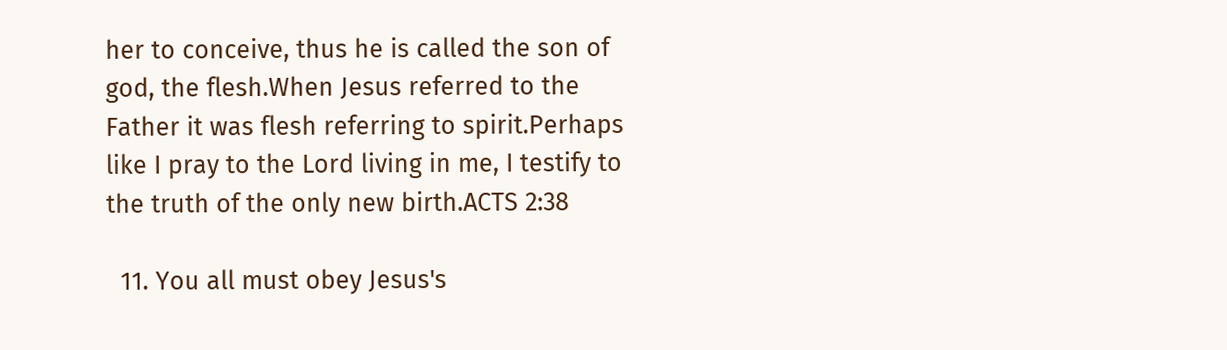her to conceive, thus he is called the son of god, the flesh.When Jesus referred to the Father it was flesh referring to spirit.Perhaps like I pray to the Lord living in me, I testify to the truth of the only new birth.ACTS 2:38

  11. You all must obey Jesus's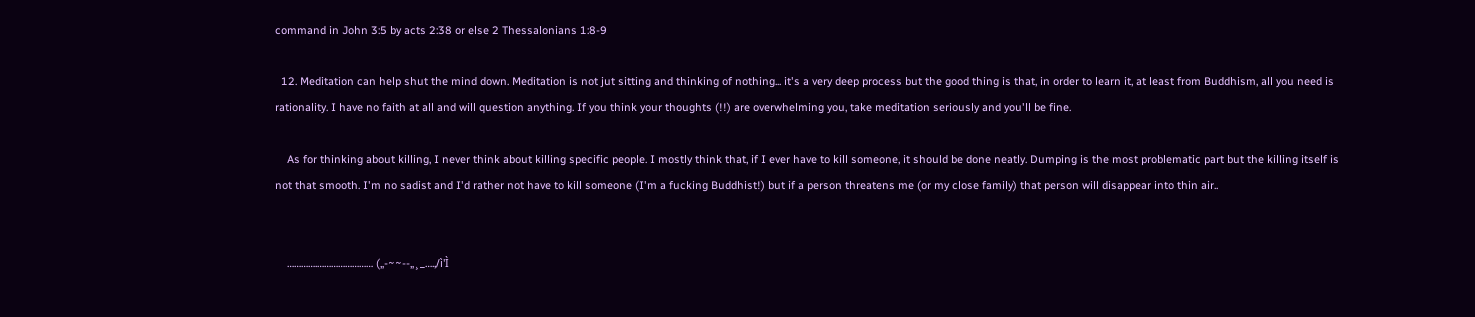command in John 3:5 by acts 2:38 or else 2 Thessalonians 1:8-9

  12. Meditation can help shut the mind down. Meditation is not jut sitting and thinking of nothing... it's a very deep process but the good thing is that, in order to learn it, at least from Buddhism, all you need is rationality. I have no faith at all and will question anything. If you think your thoughts (!!) are overwhelming you, take meditation seriously and you'll be fine.

    As for thinking about killing, I never think about killing specific people. I mostly think that, if I ever have to kill someone, it should be done neatly. Dumping is the most problematic part but the killing itself is not that smooth. I'm no sadist and I'd rather not have to kill someone (I'm a fucking Buddhist!) but if a person threatens me (or my close family) that person will disappear into thin air..


    ………….…………………… („-~~--„¸_….,/ì'Ì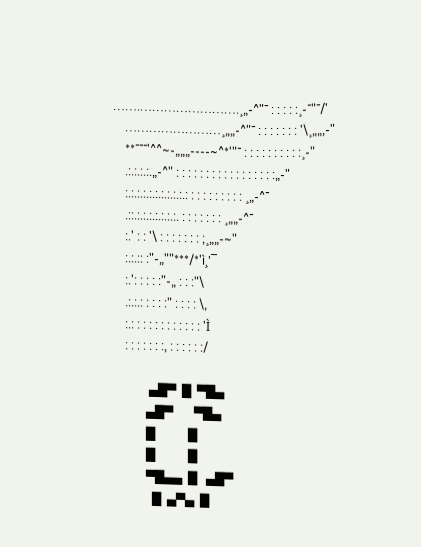…….…………………….¸„-^"¯ : : : : :¸-¯"¯/'
    ……………………¸„„-^"¯ : : : : : : : '\¸„„,-"
    **¯¯¯'^^~-„„„----~^*'"¯ : : : : : : : : : :¸-"
    .:.:.:.:.„-^" : : : : : : : : : : : : : : : : :„-"
    :.:.:.:.:.:.:.:.:.:.: : : : : : : : : : ¸„-^¯
    .::.:.:.:.:.:.:.:. : : : : : : : ¸„„-^¯
    :.' : : '\ : : : : : : : ;¸„„-~"
    :.:.:: :"-„""***/*'ì¸'¯
    :.': : : : :"-„ : : :"\
    .:.:.: : : : :" : : : : \,
    :.: : : : : : : : : : : : 'Ì
    : : : : : : :, : : : : : :/

            ▄█▀  █  ▀█▄
           ▄█▀       ▀█▄
           █           █
           █           █
           ▀█▄▄  █   ▄█▀
             █  ▄▀▄  █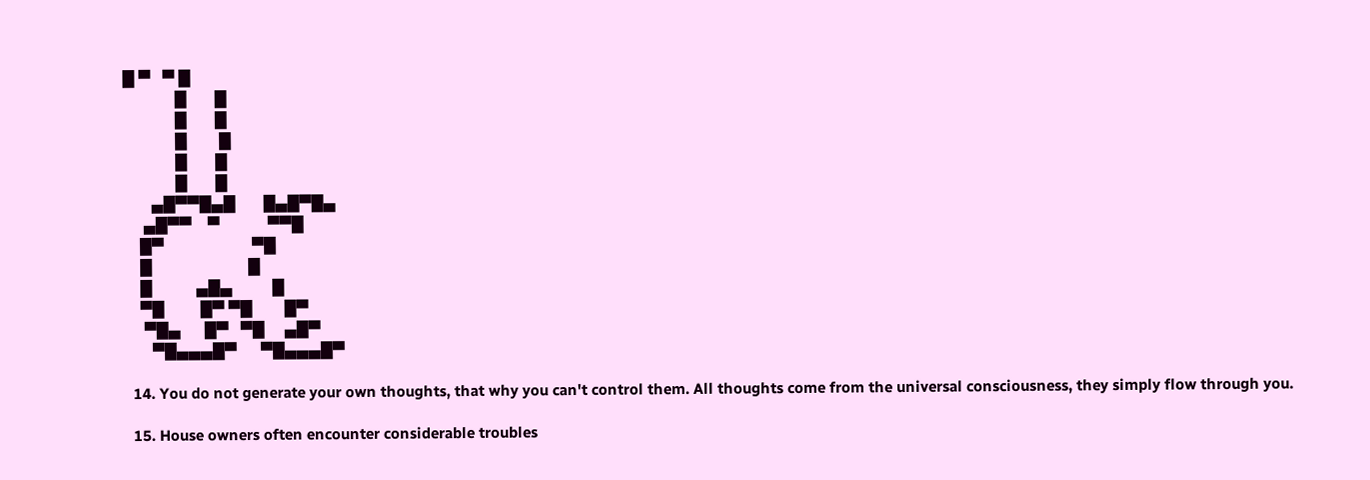█ ▀   ▀ █
             █       █
             █       █
             █        █
             █       █
             █       █
       ▄█▀▀█▄█       █▄█▀█▄
     ▄█▀▀    ▀            ▀▀█
    █▀                      ▀█
    █                        █
    █           ▄█▄          █
    ▀█         █▀ ▀█        █▀
     ▀█▄      █▀   ▀█     ▄█▀
       ▀█▄▄▄█▀      ▀█▄▄▄█▀

  14. You do not generate your own thoughts, that why you can't control them. All thoughts come from the universal consciousness, they simply flow through you.

  15. House owners often encounter considerable troubles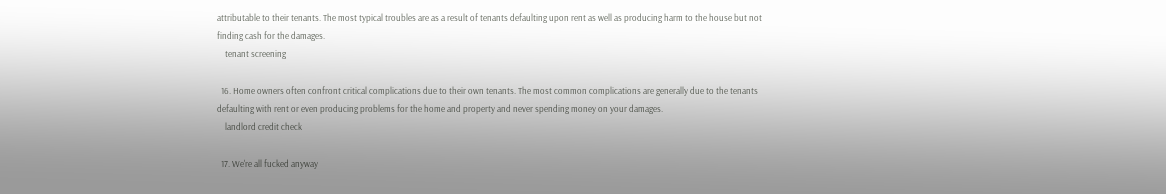attributable to their tenants. The most typical troubles are as a result of tenants defaulting upon rent as well as producing harm to the house but not finding cash for the damages.
    tenant screening

  16. Home owners often confront critical complications due to their own tenants. The most common complications are generally due to the tenants defaulting with rent or even producing problems for the home and property and never spending money on your damages.
    landlord credit check

  17. We're all fucked anyway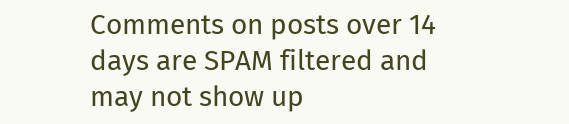Comments on posts over 14 days are SPAM filtered and may not show up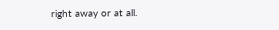right away or at all.